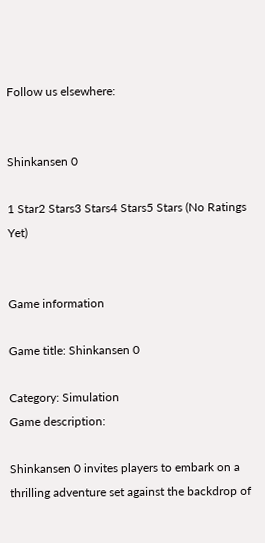Follow us elsewhere:


Shinkansen 0

1 Star2 Stars3 Stars4 Stars5 Stars (No Ratings Yet)


Game information

Game title: Shinkansen 0

Category: Simulation
Game description:

Shinkansen 0 invites players to embark on a thrilling adventure set against the backdrop of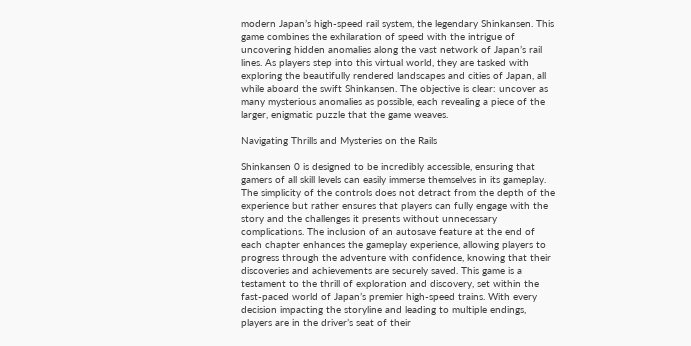modern Japan’s high-speed rail system, the legendary Shinkansen. This game combines the exhilaration of speed with the intrigue of uncovering hidden anomalies along the vast network of Japan’s rail lines. As players step into this virtual world, they are tasked with exploring the beautifully rendered landscapes and cities of Japan, all while aboard the swift Shinkansen. The objective is clear: uncover as many mysterious anomalies as possible, each revealing a piece of the larger, enigmatic puzzle that the game weaves.

Navigating Thrills and Mysteries on the Rails

Shinkansen 0 is designed to be incredibly accessible, ensuring that gamers of all skill levels can easily immerse themselves in its gameplay. The simplicity of the controls does not detract from the depth of the experience but rather ensures that players can fully engage with the story and the challenges it presents without unnecessary complications. The inclusion of an autosave feature at the end of each chapter enhances the gameplay experience, allowing players to progress through the adventure with confidence, knowing that their discoveries and achievements are securely saved. This game is a testament to the thrill of exploration and discovery, set within the fast-paced world of Japan’s premier high-speed trains. With every decision impacting the storyline and leading to multiple endings, players are in the driver’s seat of their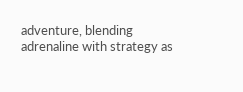adventure, blending adrenaline with strategy as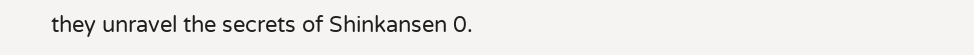they unravel the secrets of Shinkansen 0.